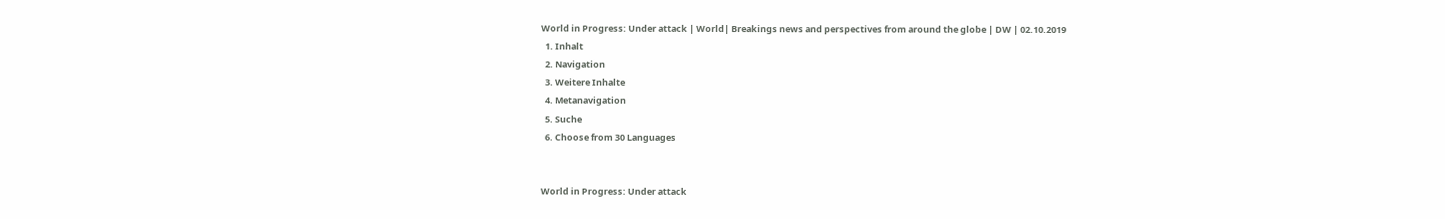World in Progress: Under attack | World| Breakings news and perspectives from around the globe | DW | 02.10.2019
  1. Inhalt
  2. Navigation
  3. Weitere Inhalte
  4. Metanavigation
  5. Suche
  6. Choose from 30 Languages


World in Progress: Under attack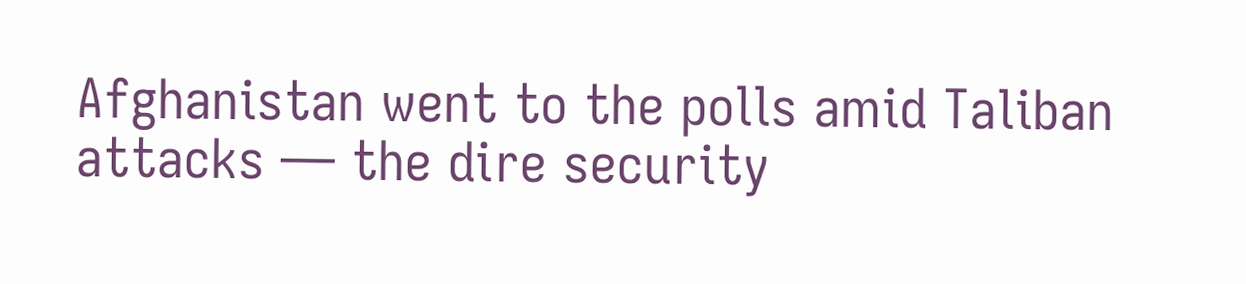Afghanistan went to the polls amid Taliban attacks — the dire security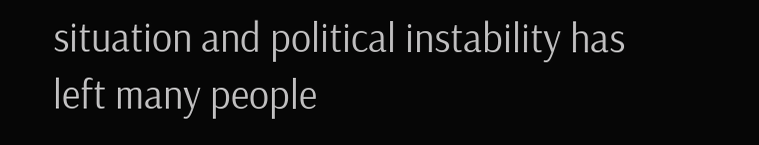situation and political instability has left many people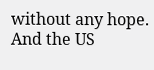without any hope. And the US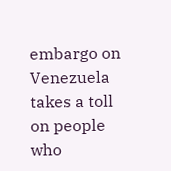embargo on Venezuela takes a toll on people who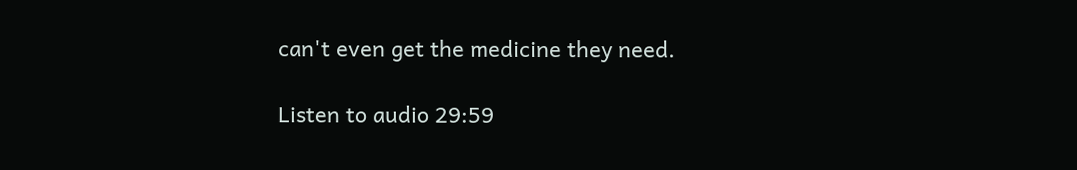can't even get the medicine they need.

Listen to audio 29:59